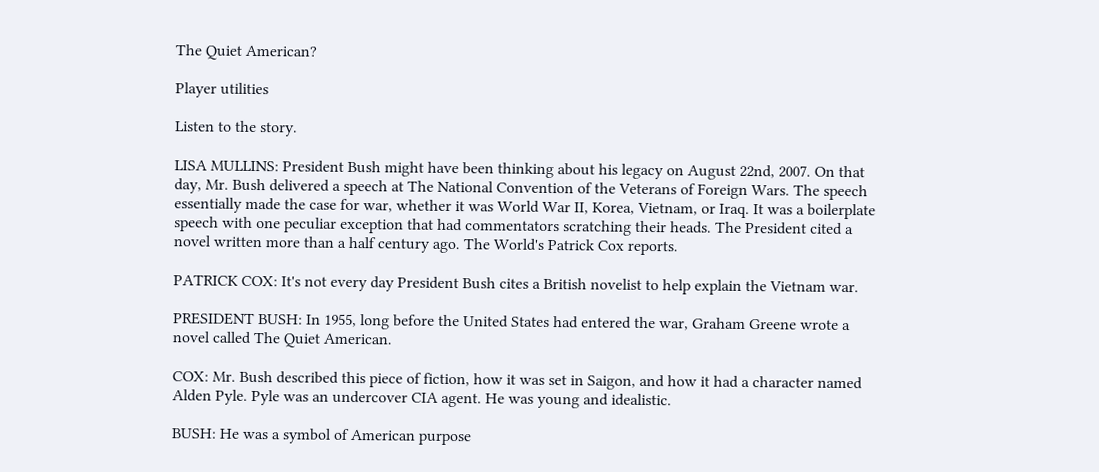The Quiet American?

Player utilities

Listen to the story.

LISA MULLINS: President Bush might have been thinking about his legacy on August 22nd, 2007. On that day, Mr. Bush delivered a speech at The National Convention of the Veterans of Foreign Wars. The speech essentially made the case for war, whether it was World War II, Korea, Vietnam, or Iraq. It was a boilerplate speech with one peculiar exception that had commentators scratching their heads. The President cited a novel written more than a half century ago. The World's Patrick Cox reports.

PATRICK COX: It's not every day President Bush cites a British novelist to help explain the Vietnam war.

PRESIDENT BUSH: In 1955, long before the United States had entered the war, Graham Greene wrote a novel called The Quiet American.

COX: Mr. Bush described this piece of fiction, how it was set in Saigon, and how it had a character named Alden Pyle. Pyle was an undercover CIA agent. He was young and idealistic.

BUSH: He was a symbol of American purpose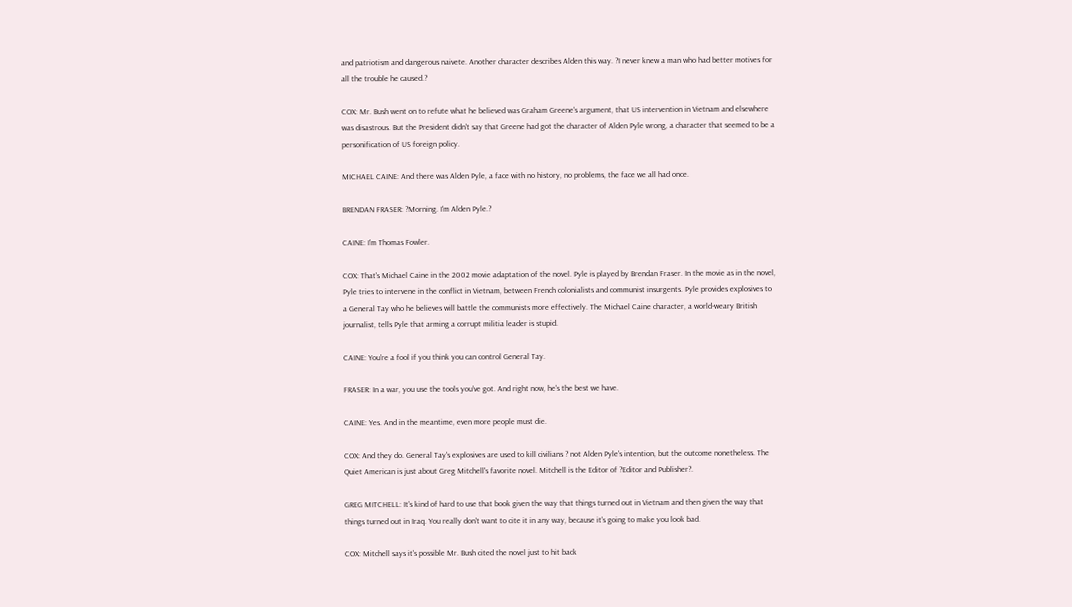and patriotism and dangerous naivete. Another character describes Alden this way. ?I never knew a man who had better motives for all the trouble he caused.?

COX: Mr. Bush went on to refute what he believed was Graham Greene's argument, that US intervention in Vietnam and elsewhere was disastrous. But the President didn't say that Greene had got the character of Alden Pyle wrong, a character that seemed to be a personification of US foreign policy.

MICHAEL CAINE: And there was Alden Pyle, a face with no history, no problems, the face we all had once.

BRENDAN FRASER: ?Morning. I'm Alden Pyle.?

CAINE: I'm Thomas Fowler.

COX: That's Michael Caine in the 2002 movie adaptation of the novel. Pyle is played by Brendan Fraser. In the movie as in the novel, Pyle tries to intervene in the conflict in Vietnam, between French colonialists and communist insurgents. Pyle provides explosives to a General Tay who he believes will battle the communists more effectively. The Michael Caine character, a world-weary British journalist, tells Pyle that arming a corrupt militia leader is stupid.

CAINE: You're a fool if you think you can control General Tay.

FRASER: In a war, you use the tools you've got. And right now, he's the best we have.

CAINE: Yes. And in the meantime, even more people must die.

COX: And they do. General Tay's explosives are used to kill civilians ? not Alden Pyle's intention, but the outcome nonetheless. The Quiet American is just about Greg Mitchell's favorite novel. Mitchell is the Editor of ?Editor and Publisher?.

GREG MITCHELL: It's kind of hard to use that book given the way that things turned out in Vietnam and then given the way that things turned out in Iraq. You really don't want to cite it in any way, because it's going to make you look bad.

COX: Mitchell says it's possible Mr. Bush cited the novel just to hit back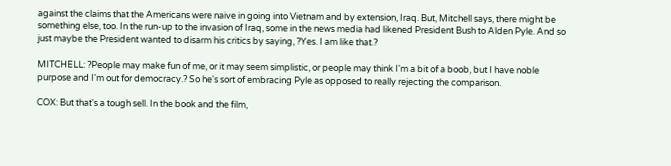against the claims that the Americans were naive in going into Vietnam and by extension, Iraq. But, Mitchell says, there might be something else, too. In the run-up to the invasion of Iraq, some in the news media had likened President Bush to Alden Pyle. And so just maybe the President wanted to disarm his critics by saying, ?Yes. I am like that.?

MITCHELL: ?People may make fun of me, or it may seem simplistic, or people may think I'm a bit of a boob, but I have noble purpose and I'm out for democracy.? So he's sort of embracing Pyle as opposed to really rejecting the comparison.

COX: But that's a tough sell. In the book and the film,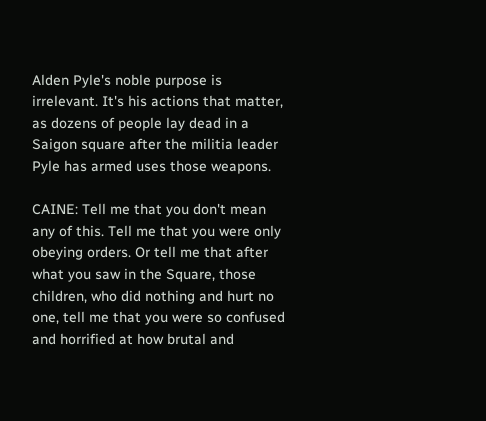Alden Pyle's noble purpose is irrelevant. It's his actions that matter, as dozens of people lay dead in a Saigon square after the militia leader Pyle has armed uses those weapons.

CAINE: Tell me that you don't mean any of this. Tell me that you were only obeying orders. Or tell me that after what you saw in the Square, those children, who did nothing and hurt no one, tell me that you were so confused and horrified at how brutal and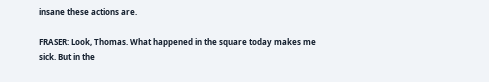insane these actions are.

FRASER: Look, Thomas. What happened in the square today makes me sick. But in the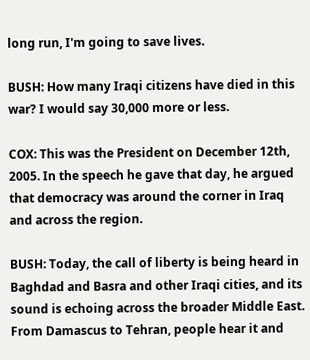long run, I'm going to save lives.

BUSH: How many Iraqi citizens have died in this war? I would say 30,000 more or less.

COX: This was the President on December 12th, 2005. In the speech he gave that day, he argued that democracy was around the corner in Iraq and across the region.

BUSH: Today, the call of liberty is being heard in Baghdad and Basra and other Iraqi cities, and its sound is echoing across the broader Middle East. From Damascus to Tehran, people hear it and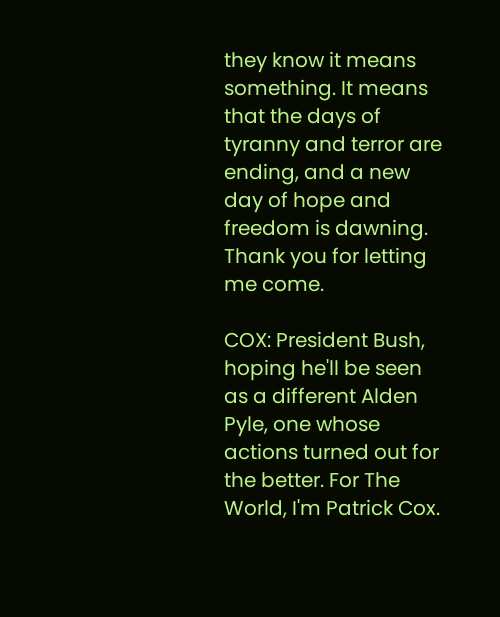they know it means something. It means that the days of tyranny and terror are ending, and a new day of hope and freedom is dawning. Thank you for letting me come.

COX: President Bush, hoping he'll be seen as a different Alden Pyle, one whose actions turned out for the better. For The World, I'm Patrick Cox.